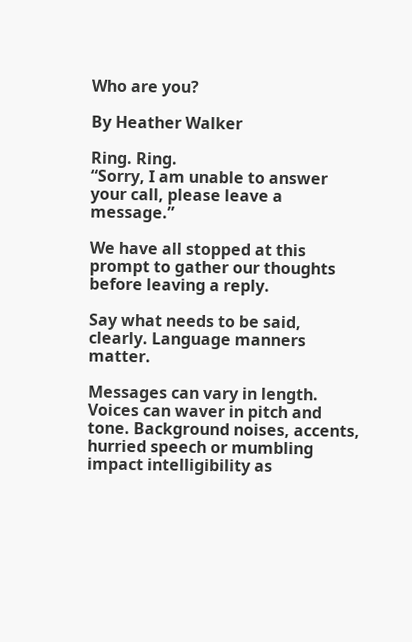Who are you?

By Heather Walker

Ring. Ring.
“Sorry, I am unable to answer your call, please leave a message.”

We have all stopped at this prompt to gather our thoughts before leaving a reply.

Say what needs to be said, clearly. Language manners matter.

Messages can vary in length. Voices can waver in pitch and tone. Background noises, accents, hurried speech or mumbling impact intelligibility as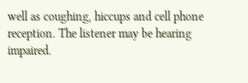well as coughing, hiccups and cell phone reception. The listener may be hearing impaired.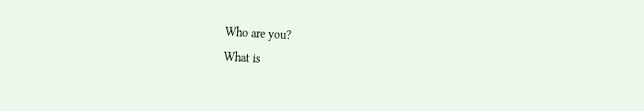Who are you?
What is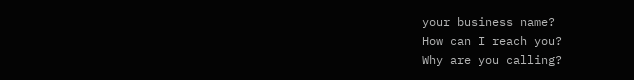your business name?
How can I reach you?
Why are you calling?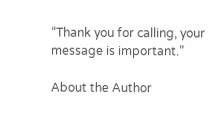“Thank you for calling, your message is important.”

About the Author